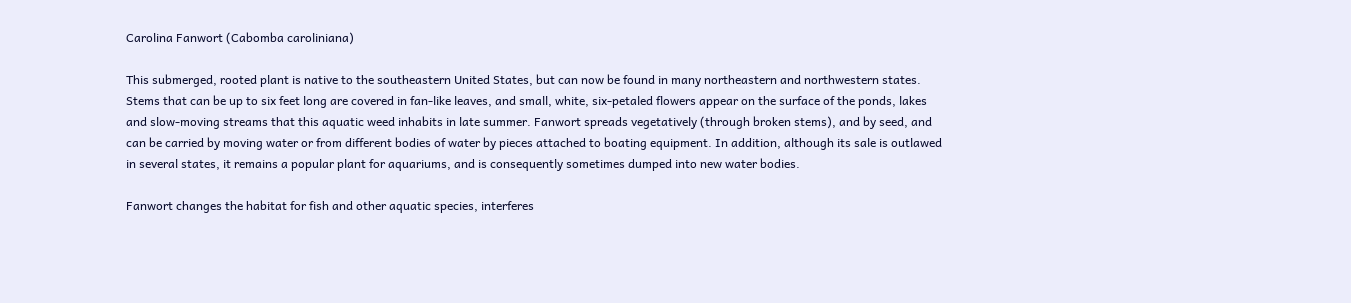Carolina Fanwort (Cabomba caroliniana)

This submerged, rooted plant is native to the southeastern United States, but can now be found in many northeastern and northwestern states. Stems that can be up to six feet long are covered in fan-like leaves, and small, white, six-petaled flowers appear on the surface of the ponds, lakes and slow-moving streams that this aquatic weed inhabits in late summer. Fanwort spreads vegetatively (through broken stems), and by seed, and can be carried by moving water or from different bodies of water by pieces attached to boating equipment. In addition, although its sale is outlawed in several states, it remains a popular plant for aquariums, and is consequently sometimes dumped into new water bodies.

Fanwort changes the habitat for fish and other aquatic species, interferes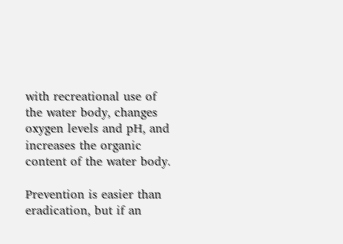with recreational use of the water body, changes oxygen levels and pH, and increases the organic content of the water body.

Prevention is easier than eradication, but if an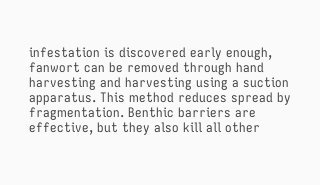infestation is discovered early enough, fanwort can be removed through hand harvesting and harvesting using a suction apparatus. This method reduces spread by fragmentation. Benthic barriers are effective, but they also kill all other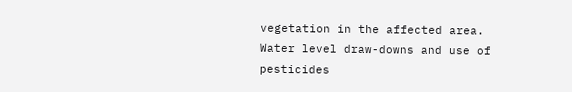vegetation in the affected area. Water level draw-downs and use of pesticides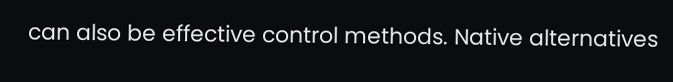can also be effective control methods. Native alternatives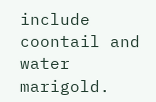include coontail and water marigold.